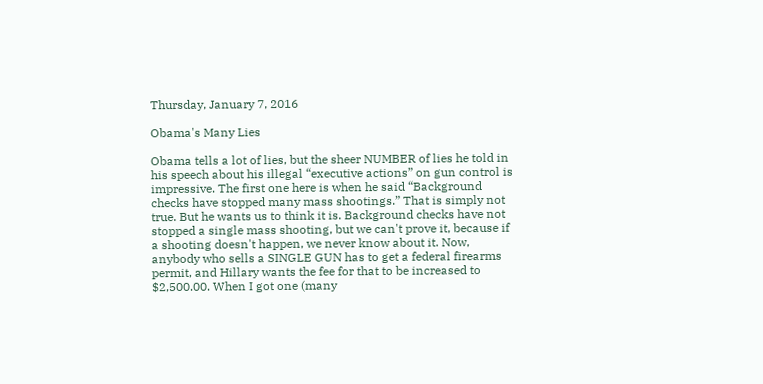Thursday, January 7, 2016

Obama's Many Lies

Obama tells a lot of lies, but the sheer NUMBER of lies he told in his speech about his illegal “executive actions” on gun control is impressive. The first one here is when he said “Background checks have stopped many mass shootings.” That is simply not true. But he wants us to think it is. Background checks have not stopped a single mass shooting, but we can't prove it, because if a shooting doesn't happen, we never know about it. Now, anybody who sells a SINGLE GUN has to get a federal firearms permit, and Hillary wants the fee for that to be increased to $2,500.00. When I got one (many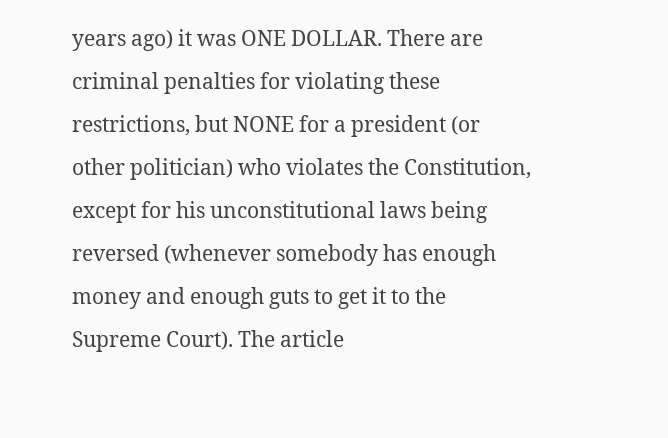years ago) it was ONE DOLLAR. There are criminal penalties for violating these restrictions, but NONE for a president (or other politician) who violates the Constitution, except for his unconstitutional laws being reversed (whenever somebody has enough money and enough guts to get it to the Supreme Court). The article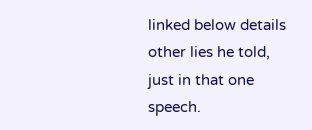linked below details other lies he told, just in that one speech.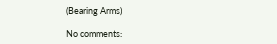(Bearing Arms)

No comments: